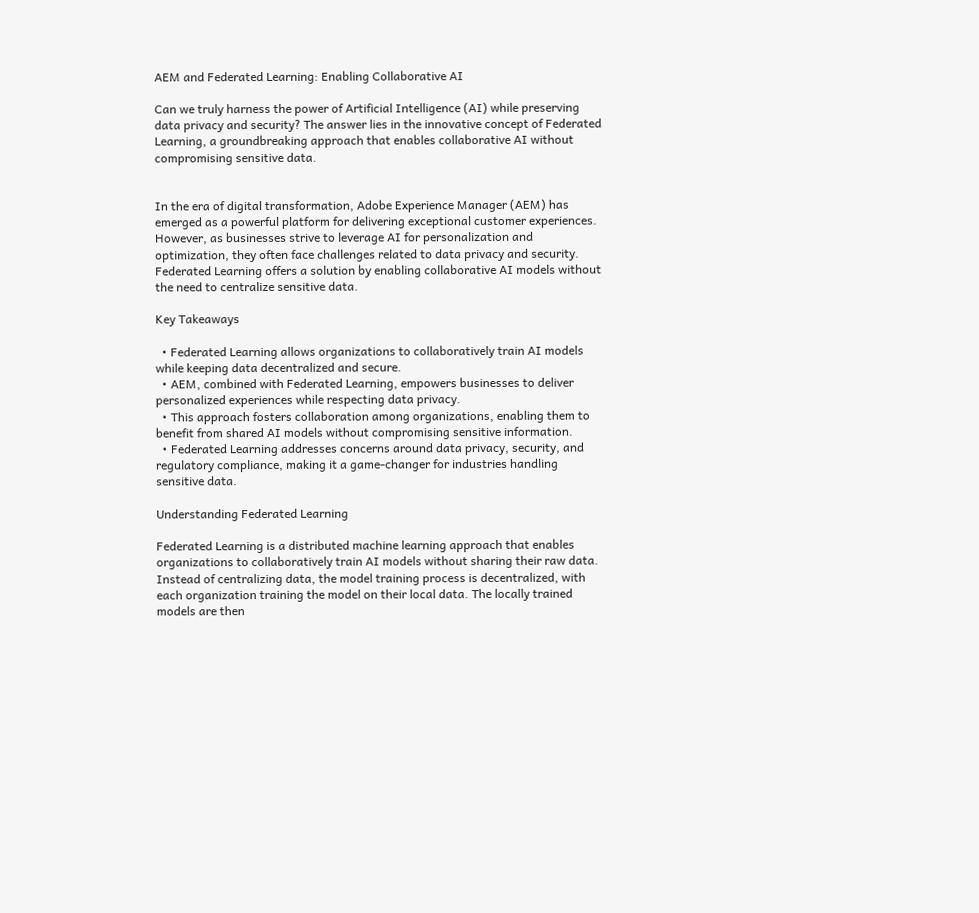AEM and Federated Learning: Enabling Collaborative AI

Can we truly harness the power of Artificial Intelligence (AI) while preserving data privacy and security? The answer lies in the innovative concept of Federated Learning, a groundbreaking approach that enables collaborative AI without compromising sensitive data.


In the era of digital transformation, Adobe Experience Manager (AEM) has emerged as a powerful platform for delivering exceptional customer experiences. However, as businesses strive to leverage AI for personalization and optimization, they often face challenges related to data privacy and security. Federated Learning offers a solution by enabling collaborative AI models without the need to centralize sensitive data.

Key Takeaways

  • Federated Learning allows organizations to collaboratively train AI models while keeping data decentralized and secure.
  • AEM, combined with Federated Learning, empowers businesses to deliver personalized experiences while respecting data privacy.
  • This approach fosters collaboration among organizations, enabling them to benefit from shared AI models without compromising sensitive information.
  • Federated Learning addresses concerns around data privacy, security, and regulatory compliance, making it a game-changer for industries handling sensitive data.

Understanding Federated Learning

Federated Learning is a distributed machine learning approach that enables organizations to collaboratively train AI models without sharing their raw data. Instead of centralizing data, the model training process is decentralized, with each organization training the model on their local data. The locally trained models are then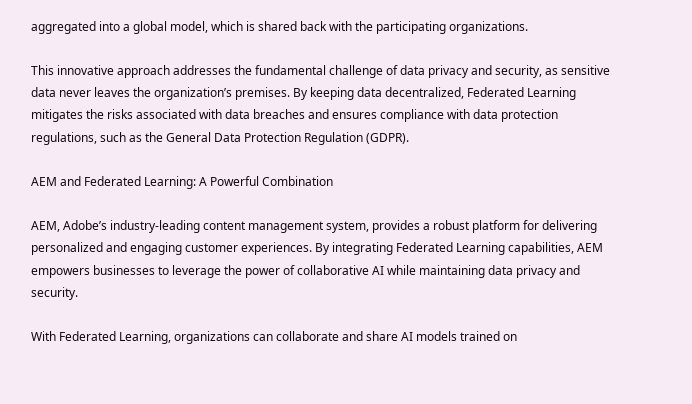aggregated into a global model, which is shared back with the participating organizations.

This innovative approach addresses the fundamental challenge of data privacy and security, as sensitive data never leaves the organization’s premises. By keeping data decentralized, Federated Learning mitigates the risks associated with data breaches and ensures compliance with data protection regulations, such as the General Data Protection Regulation (GDPR).

AEM and Federated Learning: A Powerful Combination

AEM, Adobe’s industry-leading content management system, provides a robust platform for delivering personalized and engaging customer experiences. By integrating Federated Learning capabilities, AEM empowers businesses to leverage the power of collaborative AI while maintaining data privacy and security.

With Federated Learning, organizations can collaborate and share AI models trained on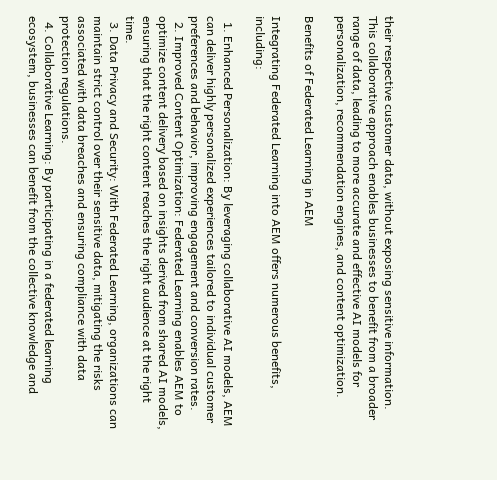their respective customer data, without exposing sensitive information. This collaborative approach enables businesses to benefit from a broader range of data, leading to more accurate and effective AI models for personalization, recommendation engines, and content optimization.

Benefits of Federated Learning in AEM

Integrating Federated Learning into AEM offers numerous benefits, including:

  1. Enhanced Personalization: By leveraging collaborative AI models, AEM can deliver highly personalized experiences tailored to individual customer preferences and behavior, improving engagement and conversion rates.
  2. Improved Content Optimization: Federated Learning enables AEM to optimize content delivery based on insights derived from shared AI models, ensuring that the right content reaches the right audience at the right time.
  3. Data Privacy and Security: With Federated Learning, organizations can maintain strict control over their sensitive data, mitigating the risks associated with data breaches and ensuring compliance with data protection regulations.
  4. Collaborative Learning: By participating in a federated learning ecosystem, businesses can benefit from the collective knowledge and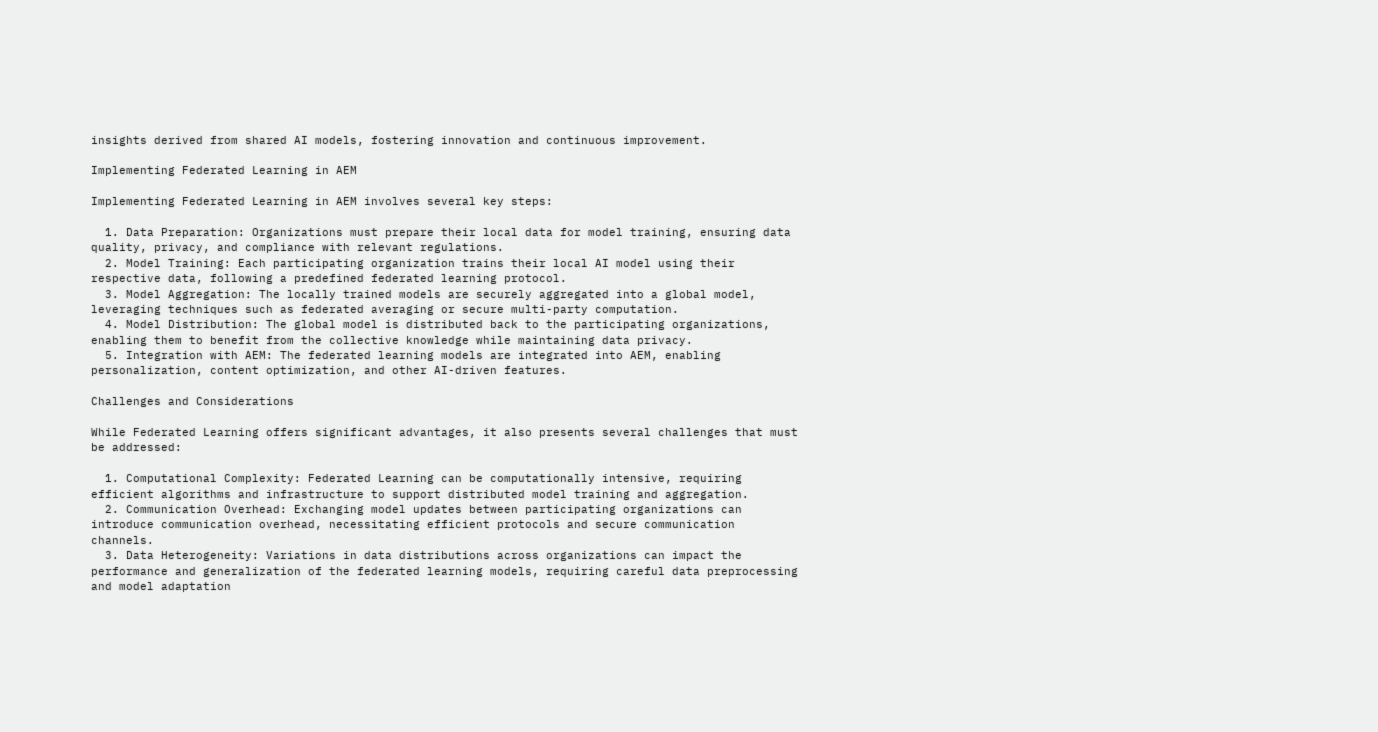insights derived from shared AI models, fostering innovation and continuous improvement.

Implementing Federated Learning in AEM

Implementing Federated Learning in AEM involves several key steps:

  1. Data Preparation: Organizations must prepare their local data for model training, ensuring data quality, privacy, and compliance with relevant regulations.
  2. Model Training: Each participating organization trains their local AI model using their respective data, following a predefined federated learning protocol.
  3. Model Aggregation: The locally trained models are securely aggregated into a global model, leveraging techniques such as federated averaging or secure multi-party computation.
  4. Model Distribution: The global model is distributed back to the participating organizations, enabling them to benefit from the collective knowledge while maintaining data privacy.
  5. Integration with AEM: The federated learning models are integrated into AEM, enabling personalization, content optimization, and other AI-driven features.

Challenges and Considerations

While Federated Learning offers significant advantages, it also presents several challenges that must be addressed:

  1. Computational Complexity: Federated Learning can be computationally intensive, requiring efficient algorithms and infrastructure to support distributed model training and aggregation.
  2. Communication Overhead: Exchanging model updates between participating organizations can introduce communication overhead, necessitating efficient protocols and secure communication channels.
  3. Data Heterogeneity: Variations in data distributions across organizations can impact the performance and generalization of the federated learning models, requiring careful data preprocessing and model adaptation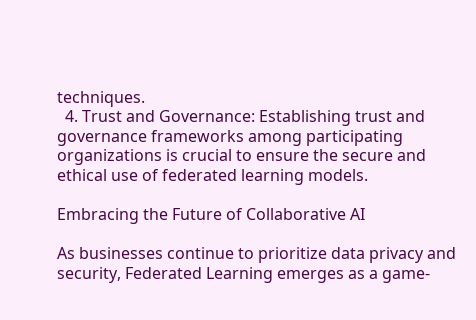techniques.
  4. Trust and Governance: Establishing trust and governance frameworks among participating organizations is crucial to ensure the secure and ethical use of federated learning models.

Embracing the Future of Collaborative AI

As businesses continue to prioritize data privacy and security, Federated Learning emerges as a game-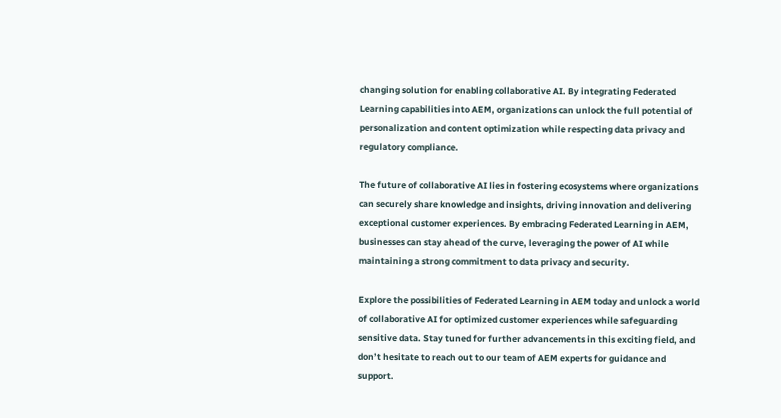changing solution for enabling collaborative AI. By integrating Federated Learning capabilities into AEM, organizations can unlock the full potential of personalization and content optimization while respecting data privacy and regulatory compliance.

The future of collaborative AI lies in fostering ecosystems where organizations can securely share knowledge and insights, driving innovation and delivering exceptional customer experiences. By embracing Federated Learning in AEM, businesses can stay ahead of the curve, leveraging the power of AI while maintaining a strong commitment to data privacy and security.

Explore the possibilities of Federated Learning in AEM today and unlock a world of collaborative AI for optimized customer experiences while safeguarding sensitive data. Stay tuned for further advancements in this exciting field, and don’t hesitate to reach out to our team of AEM experts for guidance and support.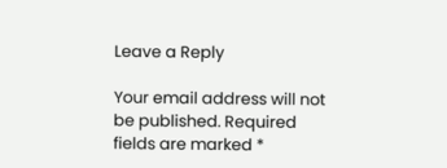Leave a Reply

Your email address will not be published. Required fields are marked *